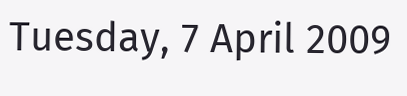Tuesday, 7 April 2009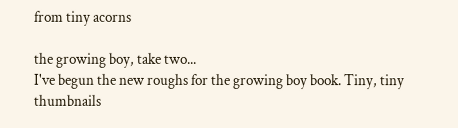from tiny acorns

the growing boy, take two...
I've begun the new roughs for the growing boy book. Tiny, tiny thumbnails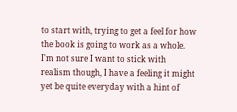to start with, trying to get a feel for how the book is going to work as a whole. I'm not sure I want to stick with realism though, I have a feeling it might yet be quite everyday with a hint of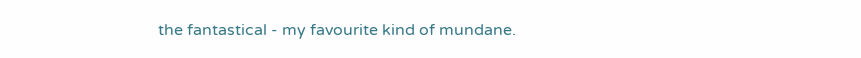the fantastical - my favourite kind of mundane.